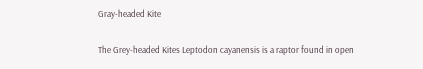Gray-headed Kite

The Grey-headed Kites Leptodon cayanensis is a raptor found in open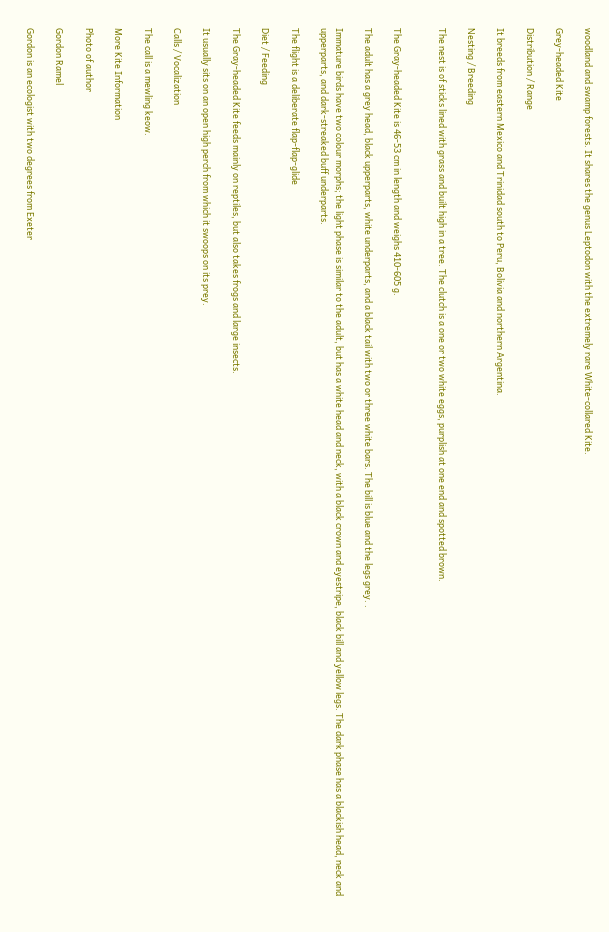woodland and swamp forests. It shares the genus Leptodon with the extremely rare White-collared Kite.

Grey-headed Kite

Distribution / Range

It breeds from eastern Mexico and Trinidad south to Peru, Bolivia and northern Argentina.

Nesting / Breeding

The nest is of sticks lined with grass and built high in a tree. The clutch is a one or two white eggs, purplish at one end and spotted brown.


The Gray-headed Kite is 46-53 cm in length and weighs 410-605 g.

The adult has a grey head, black upperparts, white underparts, and a black tail with two or three white bars. The bill is blue and the legs grey. .

Immature birds have two colour morphs; the light phase is similar to the adult, but has a white head and neck, with a black crown and eyestripe, black bill and yellow legs. The dark phase has a blackish head, neck and upperparts, and dark-streaked buff underparts.

The flight is a deliberate flap-flap-glide

Diet / Feeding

The Gray-headed Kite feeds mainly on reptiles, but also takes frogs and large insects.

It usually sits on an open high perch from which it swoops on its prey.

Calls / Vocalization

The call is a mewling keow.

More Kite Information

Photo of author

Gordon Ramel

Gordon is an ecologist with two degrees from Exeter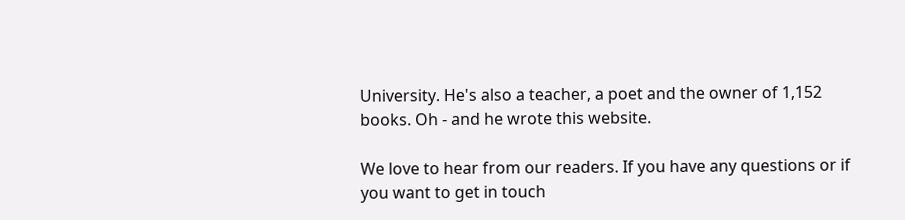University. He's also a teacher, a poet and the owner of 1,152 books. Oh - and he wrote this website.

We love to hear from our readers. If you have any questions or if you want to get in touch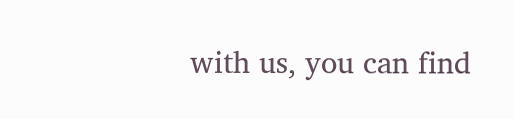with us, you can find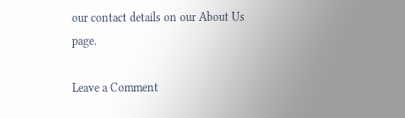our contact details on our About Us page.

Leave a Comment